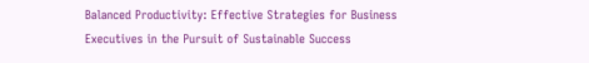Balanced Productivity: Effective Strategies for Business Executives in the Pursuit of Sustainable Success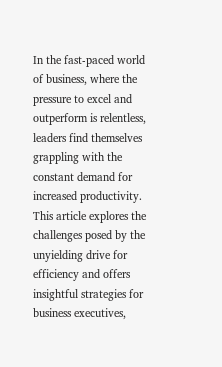In the fast-paced world of business, where the pressure to excel and outperform is relentless, leaders find themselves grappling with the constant demand for increased productivity. This article explores the challenges posed by the unyielding drive for efficiency and offers insightful strategies for business executives,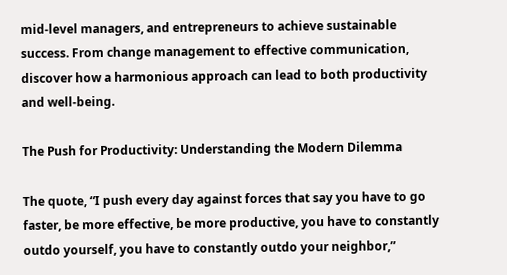mid-level managers, and entrepreneurs to achieve sustainable success. From change management to effective communication, discover how a harmonious approach can lead to both productivity and well-being.

The Push for Productivity: Understanding the Modern Dilemma

The quote, “I push every day against forces that say you have to go faster, be more effective, be more productive, you have to constantly outdo yourself, you have to constantly outdo your neighbor,”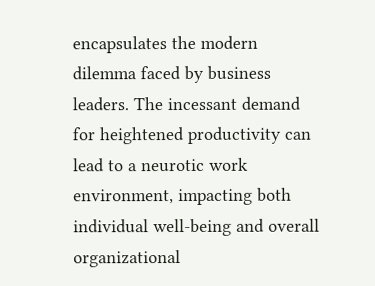encapsulates the modern dilemma faced by business leaders. The incessant demand for heightened productivity can lead to a neurotic work environment, impacting both individual well-being and overall organizational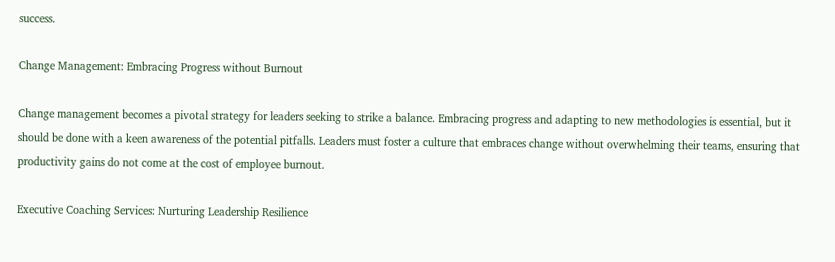success.

Change Management: Embracing Progress without Burnout

Change management becomes a pivotal strategy for leaders seeking to strike a balance. Embracing progress and adapting to new methodologies is essential, but it should be done with a keen awareness of the potential pitfalls. Leaders must foster a culture that embraces change without overwhelming their teams, ensuring that productivity gains do not come at the cost of employee burnout.

Executive Coaching Services: Nurturing Leadership Resilience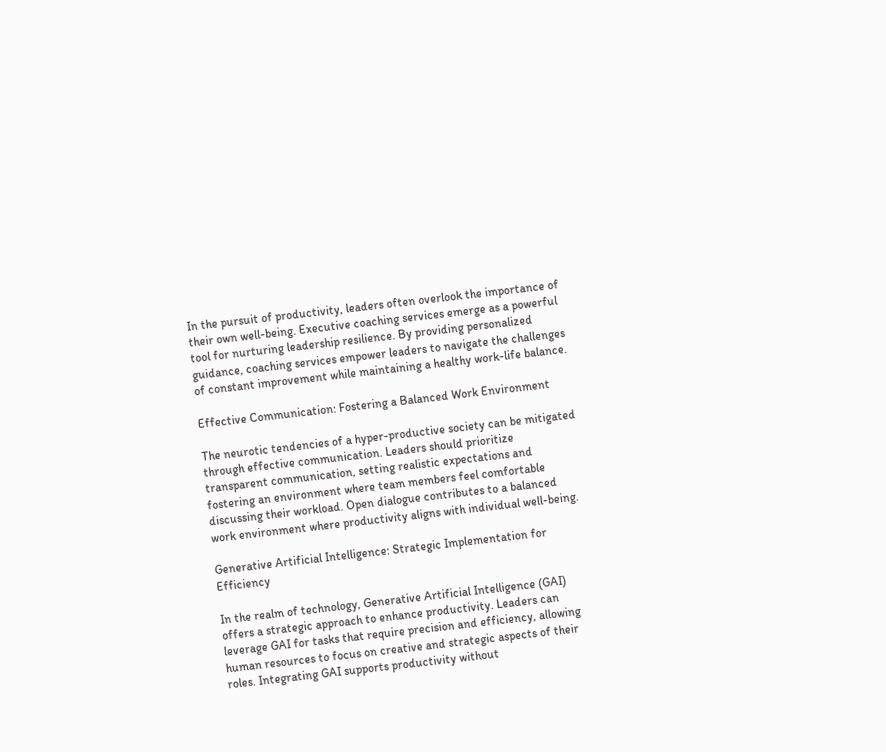In the pursuit of productivity, leaders often overlook the importance of their own well-being. Executive coaching services emerge as a powerful tool for nurturing leadership resilience. By providing personalized guidance, coaching services empower leaders to navigate the challenges of constant improvement while maintaining a healthy work-life balance.

Effective Communication: Fostering a Balanced Work Environment

The neurotic tendencies of a hyper-productive society can be mitigated through effective communication. Leaders should prioritize transparent communication, setting realistic expectations and fostering an environment where team members feel comfortable discussing their workload. Open dialogue contributes to a balanced work environment where productivity aligns with individual well-being.

Generative Artificial Intelligence: Strategic Implementation for Efficiency

In the realm of technology, Generative Artificial Intelligence (GAI) offers a strategic approach to enhance productivity. Leaders can leverage GAI for tasks that require precision and efficiency, allowing human resources to focus on creative and strategic aspects of their roles. Integrating GAI supports productivity without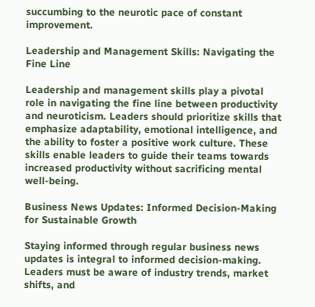succumbing to the neurotic pace of constant improvement.

Leadership and Management Skills: Navigating the Fine Line

Leadership and management skills play a pivotal role in navigating the fine line between productivity and neuroticism. Leaders should prioritize skills that emphasize adaptability, emotional intelligence, and the ability to foster a positive work culture. These skills enable leaders to guide their teams towards increased productivity without sacrificing mental well-being.

Business News Updates: Informed Decision-Making for Sustainable Growth

Staying informed through regular business news updates is integral to informed decision-making. Leaders must be aware of industry trends, market shifts, and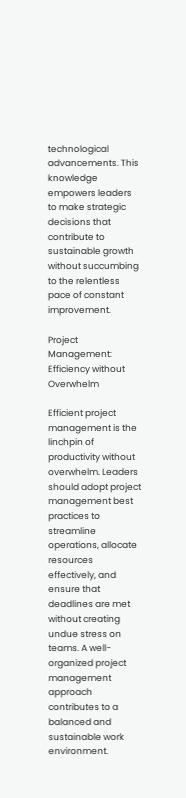technological advancements. This knowledge empowers leaders to make strategic decisions that contribute to sustainable growth without succumbing to the relentless pace of constant improvement.

Project Management: Efficiency without Overwhelm

Efficient project management is the linchpin of productivity without overwhelm. Leaders should adopt project management best practices to streamline operations, allocate resources effectively, and ensure that deadlines are met without creating undue stress on teams. A well-organized project management approach contributes to a balanced and sustainable work environment.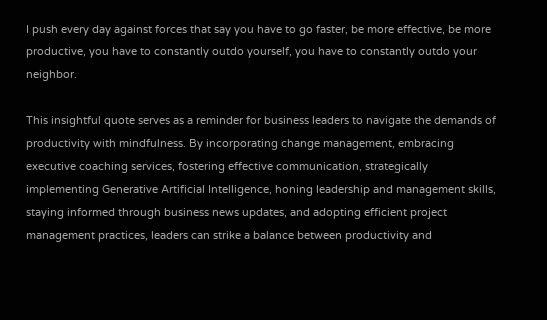I push every day against forces that say you have to go faster, be more effective, be more productive, you have to constantly outdo yourself, you have to constantly outdo your neighbor.

This insightful quote serves as a reminder for business leaders to navigate the demands of productivity with mindfulness. By incorporating change management, embracing executive coaching services, fostering effective communication, strategically implementing Generative Artificial Intelligence, honing leadership and management skills, staying informed through business news updates, and adopting efficient project management practices, leaders can strike a balance between productivity and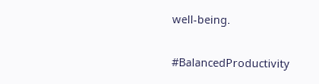well-being.

#BalancedProductivity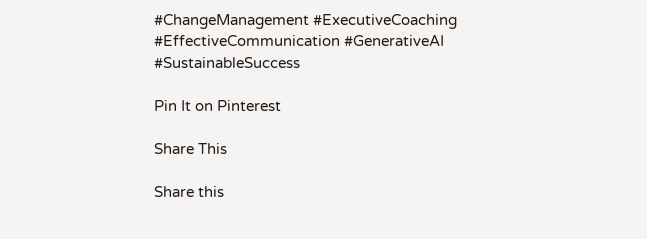#ChangeManagement #ExecutiveCoaching #EffectiveCommunication #GenerativeAI #SustainableSuccess

Pin It on Pinterest

Share This

Share this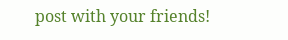post with your friends!